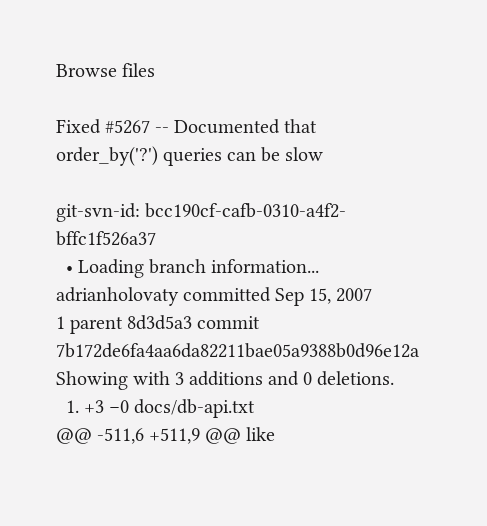Browse files

Fixed #5267 -- Documented that order_by('?') queries can be slow

git-svn-id: bcc190cf-cafb-0310-a4f2-bffc1f526a37
  • Loading branch information...
adrianholovaty committed Sep 15, 2007
1 parent 8d3d5a3 commit 7b172de6fa4aa6da82211bae05a9388b0d96e12a
Showing with 3 additions and 0 deletions.
  1. +3 −0 docs/db-api.txt
@@ -511,6 +511,9 @@ like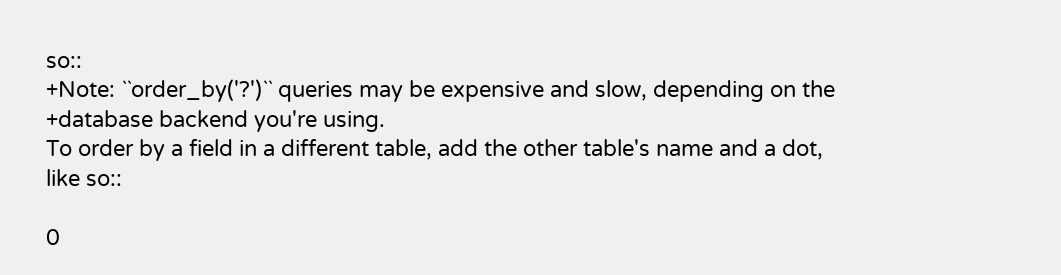so::
+Note: ``order_by('?')`` queries may be expensive and slow, depending on the
+database backend you're using.
To order by a field in a different table, add the other table's name and a dot,
like so::

0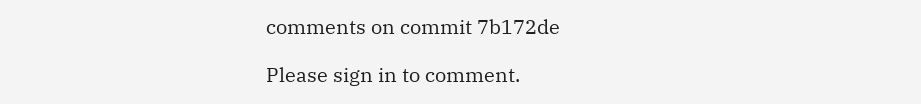comments on commit 7b172de

Please sign in to comment.